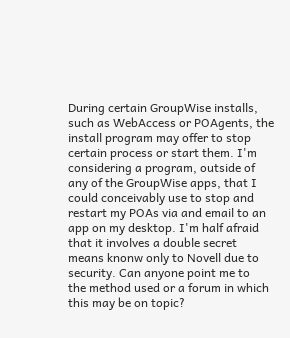During certain GroupWise installs, such as WebAccess or POAgents, the
install program may offer to stop certain process or start them. I'm
considering a program, outside of any of the GroupWise apps, that I
could conceivably use to stop and restart my POAs via and email to an
app on my desktop. I'm half afraid that it involves a double secret
means knonw only to Novell due to security. Can anyone point me to
the method used or a forum in which this may be on topic?